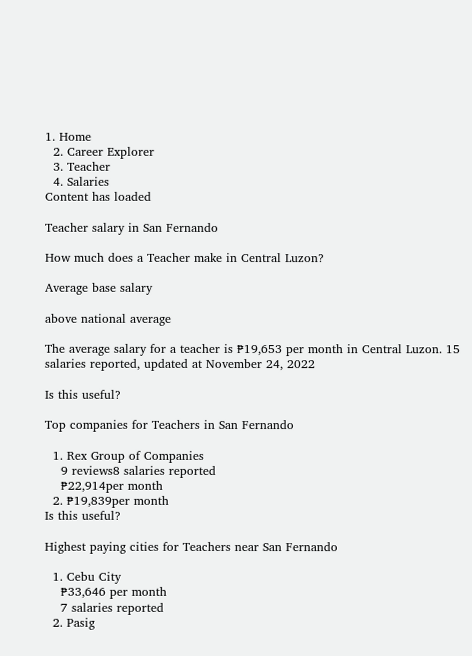1. Home
  2. Career Explorer
  3. Teacher
  4. Salaries
Content has loaded

Teacher salary in San Fernando

How much does a Teacher make in Central Luzon?

Average base salary

above national average

The average salary for a teacher is ₱19,653 per month in Central Luzon. 15 salaries reported, updated at November 24, 2022

Is this useful?

Top companies for Teachers in San Fernando

  1. Rex Group of Companies
    9 reviews8 salaries reported
    ₱22,914per month
  2. ₱19,839per month
Is this useful?

Highest paying cities for Teachers near San Fernando

  1. Cebu City
    ₱33,646 per month
    7 salaries reported
  2. Pasig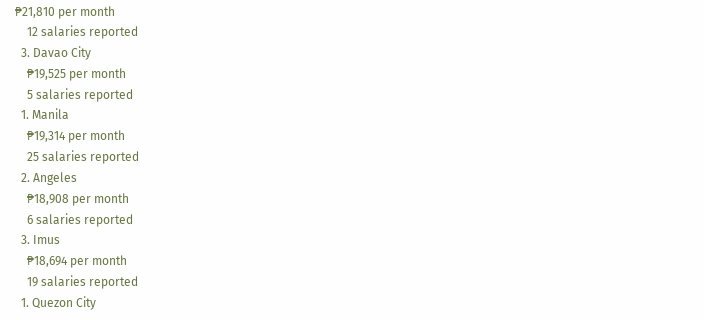₱21,810 per month
    12 salaries reported
  3. Davao City
    ₱19,525 per month
    5 salaries reported
  1. Manila
    ₱19,314 per month
    25 salaries reported
  2. Angeles
    ₱18,908 per month
    6 salaries reported
  3. Imus
    ₱18,694 per month
    19 salaries reported
  1. Quezon City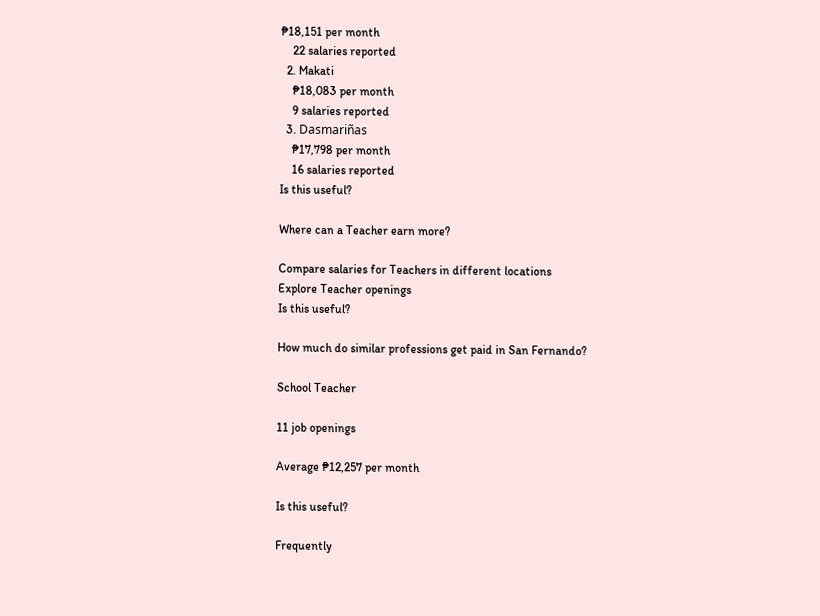₱18,151 per month
    22 salaries reported
  2. Makati
    ₱18,083 per month
    9 salaries reported
  3. Dasmariñas
    ₱17,798 per month
    16 salaries reported
Is this useful?

Where can a Teacher earn more?

Compare salaries for Teachers in different locations
Explore Teacher openings
Is this useful?

How much do similar professions get paid in San Fernando?

School Teacher

11 job openings

Average ₱12,257 per month

Is this useful?

Frequently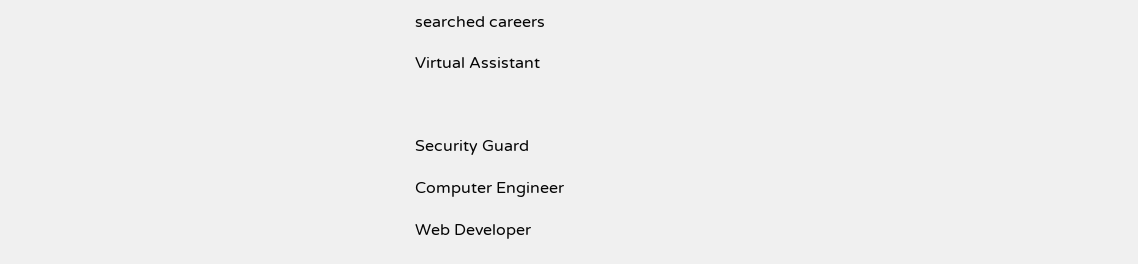searched careers

Virtual Assistant



Security Guard

Computer Engineer

Web Developer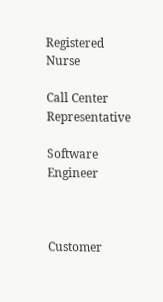Registered Nurse

Call Center Representative

Software Engineer



Customer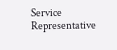Service Representative